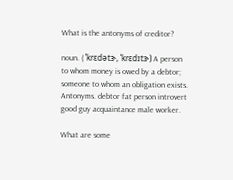What is the antonyms of creditor?

noun. ( ˈkrɛdətɝ, ˈkrɛdɪtɝ) A person to whom money is owed by a debtor; someone to whom an obligation exists. Antonyms. debtor fat person introvert good guy acquaintance male worker.

What are some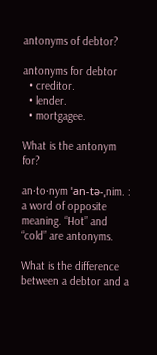antonyms of debtor?

antonyms for debtor
  • creditor.
  • lender.
  • mortgagee.

What is the antonym for?

an·to·nym ˈan-tə-ˌnim. : a word of opposite meaning. “Hot” and “cold” are antonyms.

What is the difference between a debtor and a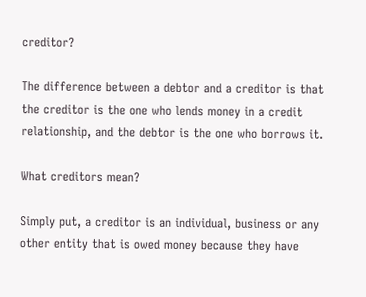creditor?

The difference between a debtor and a creditor is that the creditor is the one who lends money in a credit relationship, and the debtor is the one who borrows it.

What creditors mean?

Simply put, a creditor is an individual, business or any other entity that is owed money because they have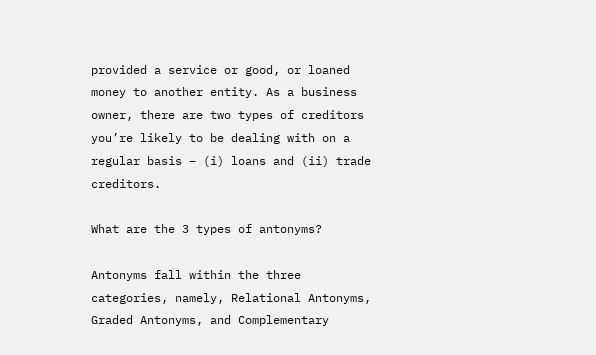provided a service or good, or loaned money to another entity. As a business owner, there are two types of creditors you’re likely to be dealing with on a regular basis – (i) loans and (ii) trade creditors.

What are the 3 types of antonyms?

Antonyms fall within the three categories, namely, Relational Antonyms, Graded Antonyms, and Complementary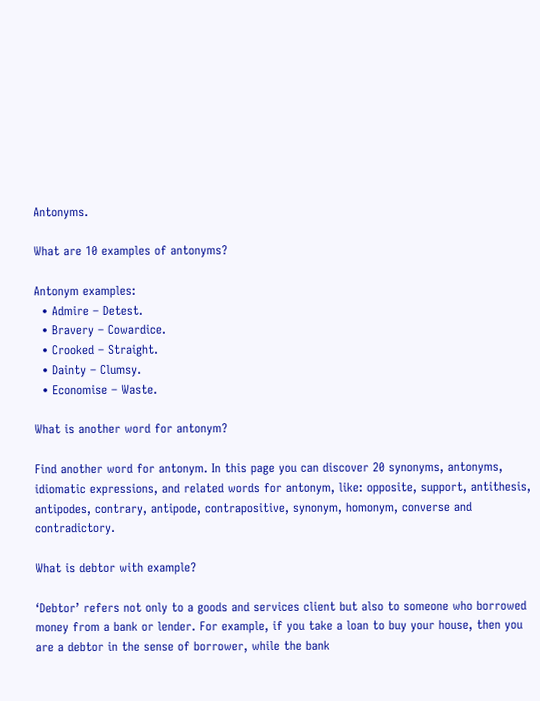Antonyms.

What are 10 examples of antonyms?

Antonym examples:
  • Admire – Detest.
  • Bravery – Cowardice.
  • Crooked – Straight.
  • Dainty – Clumsy.
  • Economise – Waste.

What is another word for antonym?

Find another word for antonym. In this page you can discover 20 synonyms, antonyms, idiomatic expressions, and related words for antonym, like: opposite, support, antithesis, antipodes, contrary, antipode, contrapositive, synonym, homonym, converse and contradictory.

What is debtor with example?

‘Debtor’ refers not only to a goods and services client but also to someone who borrowed money from a bank or lender. For example, if you take a loan to buy your house, then you are a debtor in the sense of borrower, while the bank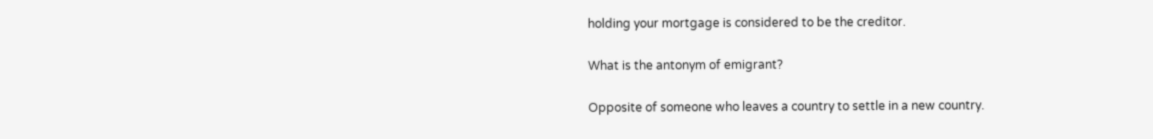holding your mortgage is considered to be the creditor.

What is the antonym of emigrant?

Opposite of someone who leaves a country to settle in a new country.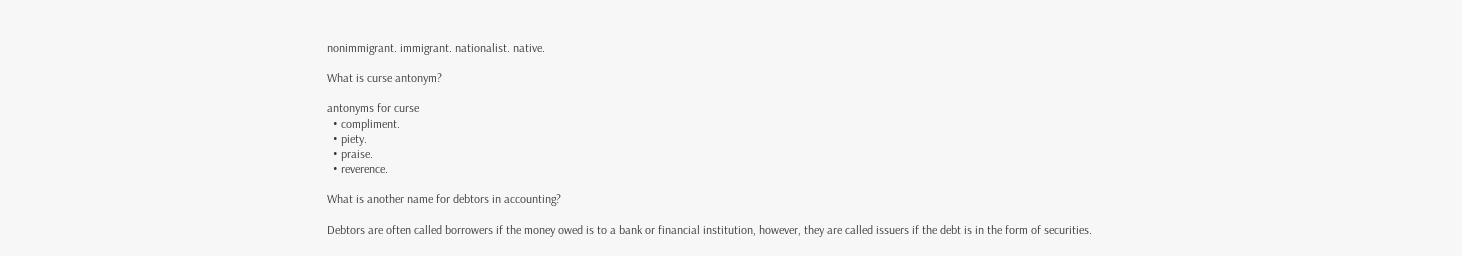nonimmigrant. immigrant. nationalist. native.

What is curse antonym?

antonyms for curse
  • compliment.
  • piety.
  • praise.
  • reverence.

What is another name for debtors in accounting?

Debtors are often called borrowers if the money owed is to a bank or financial institution, however, they are called issuers if the debt is in the form of securities.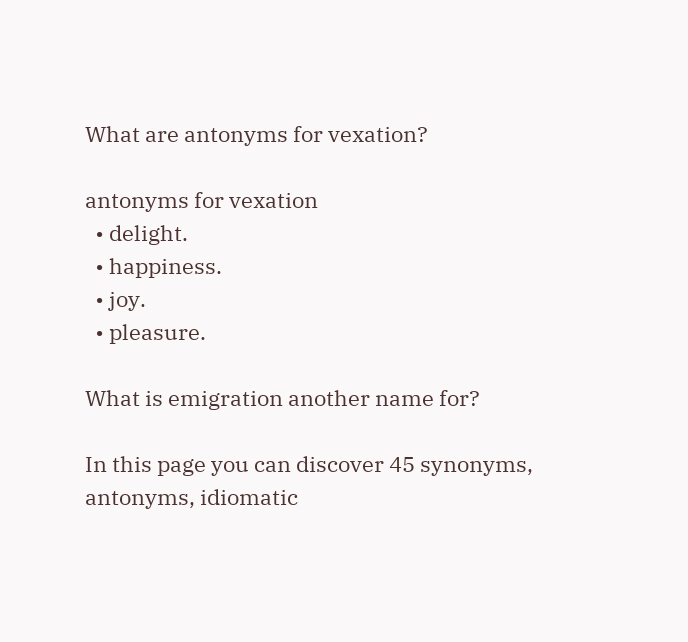What are antonyms for vexation?

antonyms for vexation
  • delight.
  • happiness.
  • joy.
  • pleasure.

What is emigration another name for?

In this page you can discover 45 synonyms, antonyms, idiomatic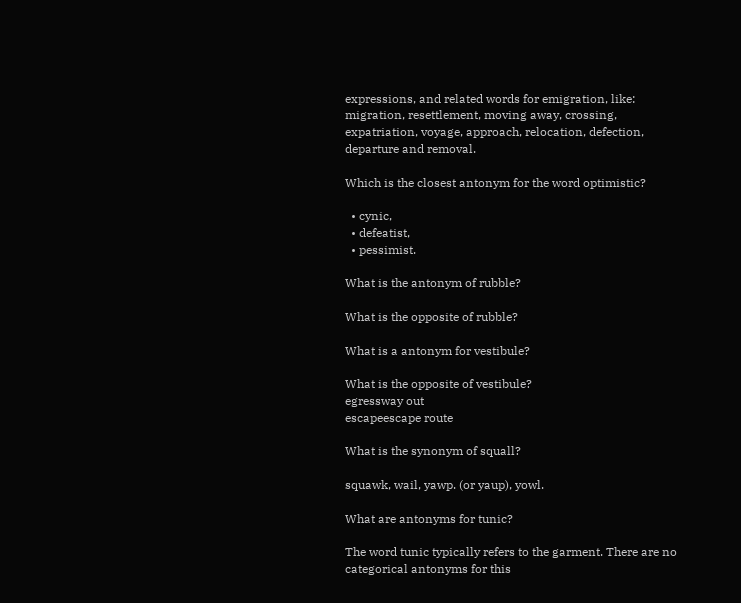expressions, and related words for emigration, like: migration, resettlement, moving away, crossing, expatriation, voyage, approach, relocation, defection, departure and removal.

Which is the closest antonym for the word optimistic?

  • cynic,
  • defeatist,
  • pessimist.

What is the antonym of rubble?

What is the opposite of rubble?

What is a antonym for vestibule?

What is the opposite of vestibule?
egressway out
escapeescape route

What is the synonym of squall?

squawk, wail, yawp. (or yaup), yowl.

What are antonyms for tunic?

The word tunic typically refers to the garment. There are no categorical antonyms for this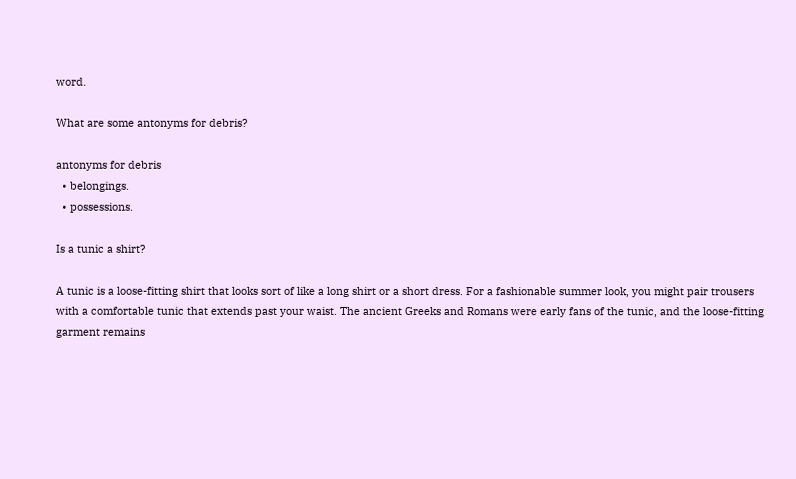word.

What are some antonyms for debris?

antonyms for debris
  • belongings.
  • possessions.

Is a tunic a shirt?

A tunic is a loose-fitting shirt that looks sort of like a long shirt or a short dress. For a fashionable summer look, you might pair trousers with a comfortable tunic that extends past your waist. The ancient Greeks and Romans were early fans of the tunic, and the loose-fitting garment remains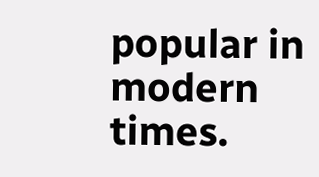popular in modern times.